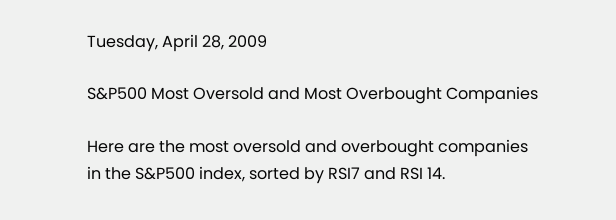Tuesday, April 28, 2009

S&P500 Most Oversold and Most Overbought Companies

Here are the most oversold and overbought companies in the S&P500 index, sorted by RSI7 and RSI 14.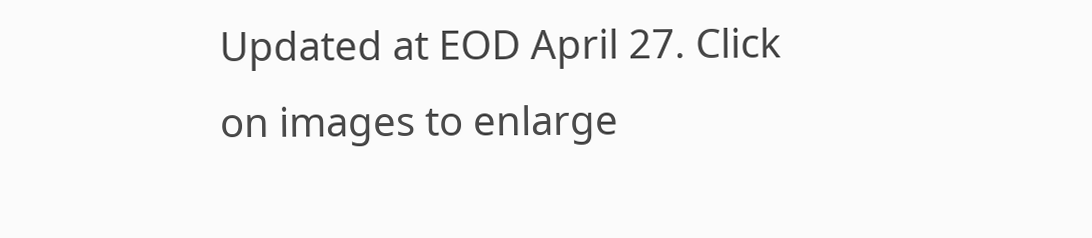Updated at EOD April 27. Click on images to enlarge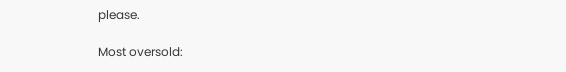please.

Most oversold: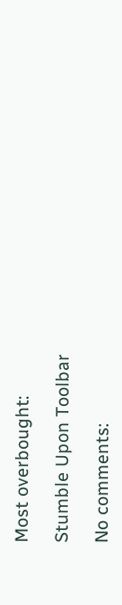Most overbought:

Stumble Upon Toolbar

No comments: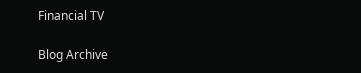Financial TV

Blog Archive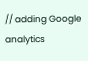// adding Google analytics